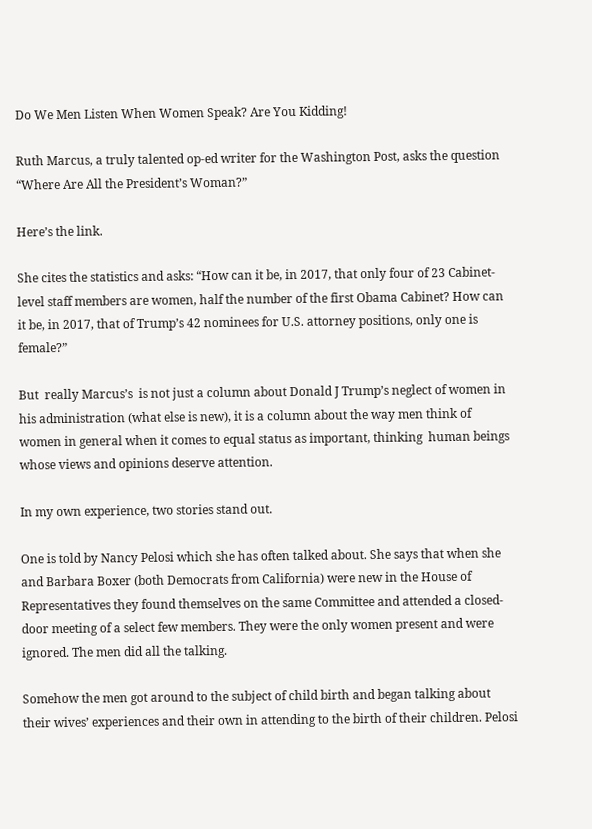Do We Men Listen When Women Speak? Are You Kidding!

Ruth Marcus, a truly talented op-ed writer for the Washington Post, asks the question “Where Are All the President’s Woman?”

Here’s the link.

She cites the statistics and asks: “How can it be, in 2017, that only four of 23 Cabinet-level staff members are women, half the number of the first Obama Cabinet? How can it be, in 2017, that of Trump’s 42 nominees for U.S. attorney positions, only one is female?”

But  really Marcus’s  is not just a column about Donald J Trump’s neglect of women in his administration (what else is new), it is a column about the way men think of women in general when it comes to equal status as important, thinking  human beings whose views and opinions deserve attention.

In my own experience, two stories stand out.

One is told by Nancy Pelosi which she has often talked about. She says that when she and Barbara Boxer (both Democrats from California) were new in the House of Representatives they found themselves on the same Committee and attended a closed-door meeting of a select few members. They were the only women present and were ignored. The men did all the talking.

Somehow the men got around to the subject of child birth and began talking about their wives’ experiences and their own in attending to the birth of their children. Pelosi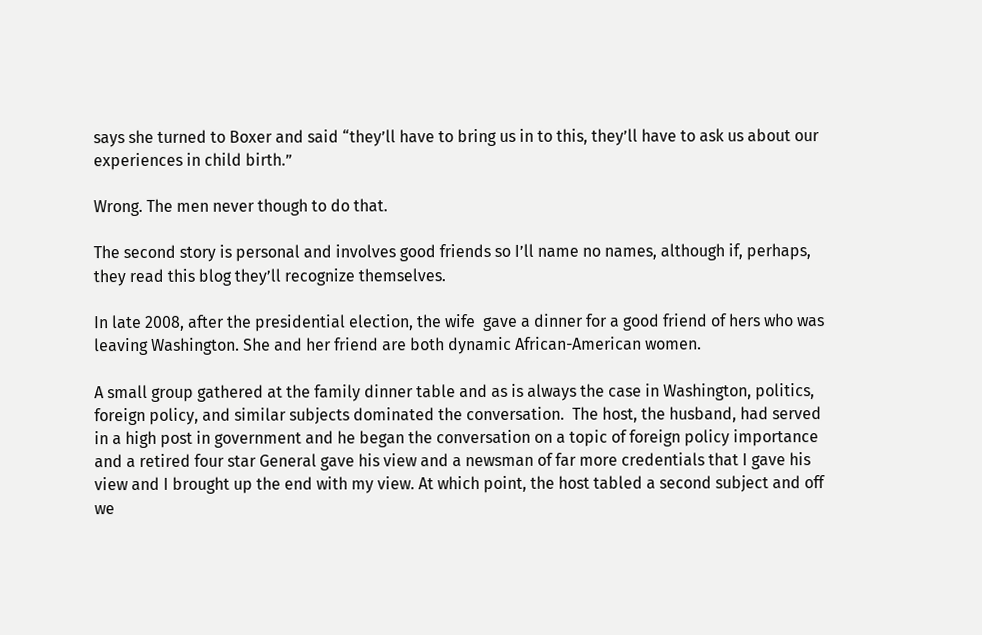says she turned to Boxer and said “they’ll have to bring us in to this, they’ll have to ask us about our experiences in child birth.”

Wrong. The men never though to do that.

The second story is personal and involves good friends so I’ll name no names, although if, perhaps, they read this blog they’ll recognize themselves.

In late 2008, after the presidential election, the wife  gave a dinner for a good friend of hers who was leaving Washington. She and her friend are both dynamic African-American women.

A small group gathered at the family dinner table and as is always the case in Washington, politics, foreign policy, and similar subjects dominated the conversation.  The host, the husband, had served in a high post in government and he began the conversation on a topic of foreign policy importance and a retired four star General gave his view and a newsman of far more credentials that I gave his view and I brought up the end with my view. At which point, the host tabled a second subject and off we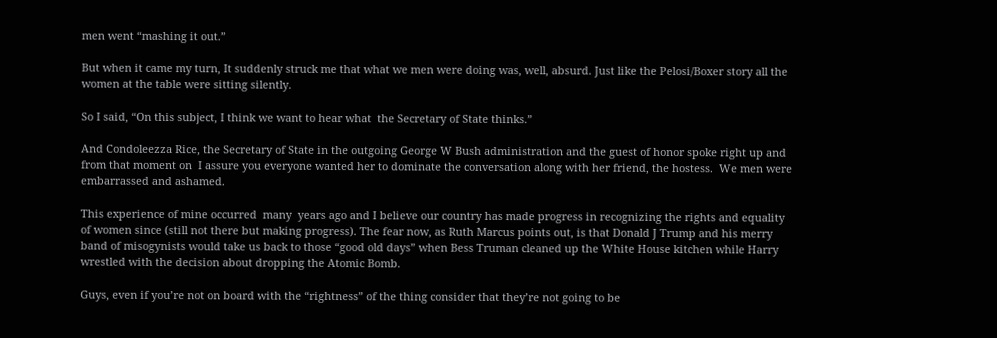men went “mashing it out.”

But when it came my turn, It suddenly struck me that what we men were doing was, well, absurd. Just like the Pelosi/Boxer story all the women at the table were sitting silently.

So I said, “On this subject, I think we want to hear what  the Secretary of State thinks.”

And Condoleezza Rice, the Secretary of State in the outgoing George W Bush administration and the guest of honor spoke right up and from that moment on  I assure you everyone wanted her to dominate the conversation along with her friend, the hostess.  We men were embarrassed and ashamed.

This experience of mine occurred  many  years ago and I believe our country has made progress in recognizing the rights and equality of women since (still not there but making progress). The fear now, as Ruth Marcus points out, is that Donald J Trump and his merry band of misogynists would take us back to those “good old days” when Bess Truman cleaned up the White House kitchen while Harry wrestled with the decision about dropping the Atomic Bomb.

Guys, even if you’re not on board with the “rightness” of the thing consider that they’re not going to be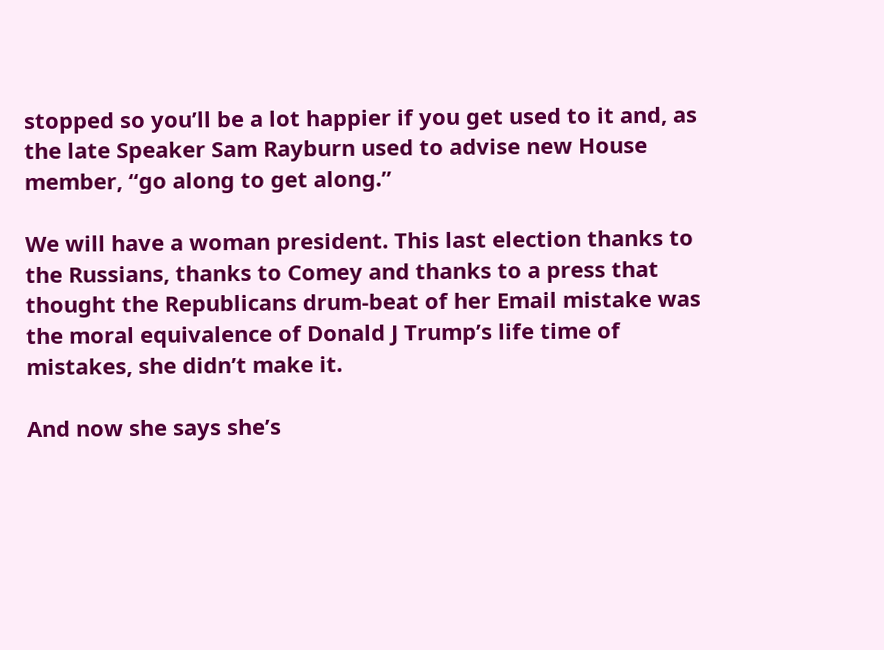stopped so you’ll be a lot happier if you get used to it and, as the late Speaker Sam Rayburn used to advise new House member, “go along to get along.”

We will have a woman president. This last election thanks to the Russians, thanks to Comey and thanks to a press that thought the Republicans drum-beat of her Email mistake was the moral equivalence of Donald J Trump’s life time of mistakes, she didn’t make it.

And now she says she’s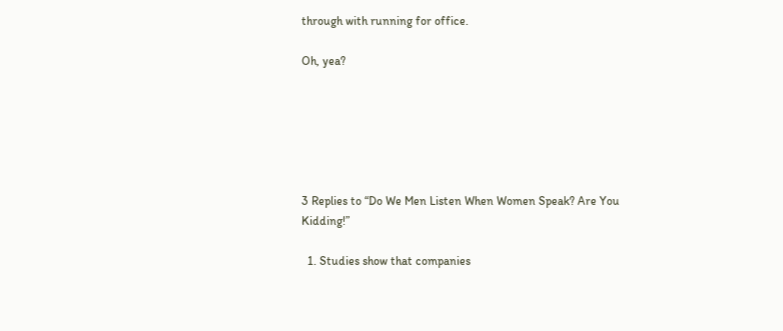through with running for office.

Oh, yea?






3 Replies to “Do We Men Listen When Women Speak? Are You Kidding!”

  1. Studies show that companies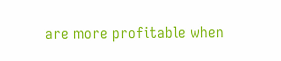are more profitable when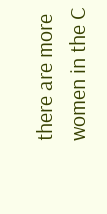there are more women in the C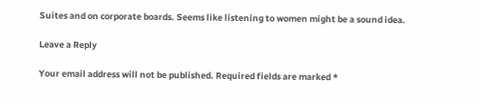Suites and on corporate boards. Seems like listening to women might be a sound idea.

Leave a Reply

Your email address will not be published. Required fields are marked *